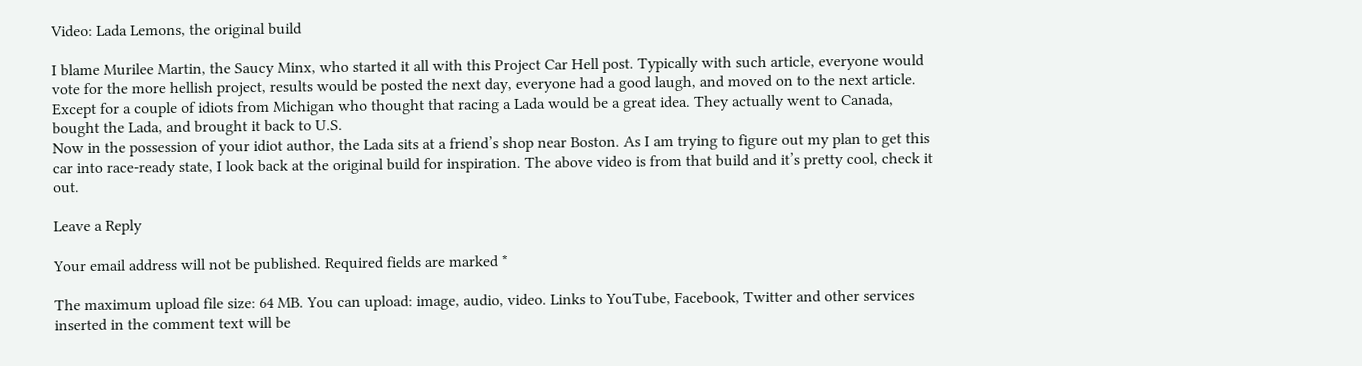Video: Lada Lemons, the original build

I blame Murilee Martin, the Saucy Minx, who started it all with this Project Car Hell post. Typically with such article, everyone would vote for the more hellish project, results would be posted the next day, everyone had a good laugh, and moved on to the next article. Except for a couple of idiots from Michigan who thought that racing a Lada would be a great idea. They actually went to Canada, bought the Lada, and brought it back to U.S.
Now in the possession of your idiot author, the Lada sits at a friend’s shop near Boston. As I am trying to figure out my plan to get this car into race-ready state, I look back at the original build for inspiration. The above video is from that build and it’s pretty cool, check it out.

Leave a Reply

Your email address will not be published. Required fields are marked *

The maximum upload file size: 64 MB. You can upload: image, audio, video. Links to YouTube, Facebook, Twitter and other services inserted in the comment text will be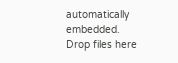automatically embedded. Drop files here